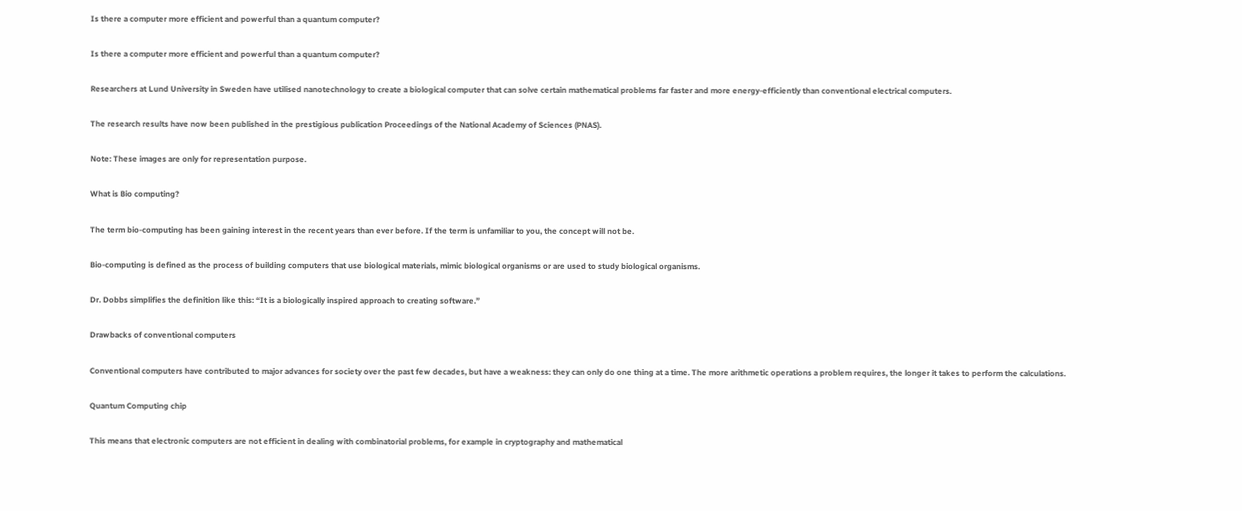Is there a computer more efficient and powerful than a quantum computer?

Is there a computer more efficient and powerful than a quantum computer?

Researchers at Lund University in Sweden have utilised nanotechnology to create a biological computer that can solve certain mathematical problems far faster and more energy-efficiently than conventional electrical computers.

The research results have now been published in the prestigious publication Proceedings of the National Academy of Sciences (PNAS).

Note: These images are only for representation purpose.

What is Bio computing?

The term bio-computing has been gaining interest in the recent years than ever before. If the term is unfamiliar to you, the concept will not be.

Bio-computing is defined as the process of building computers that use biological materials, mimic biological organisms or are used to study biological organisms.

Dr. Dobbs simplifies the definition like this: “It is a biologically inspired approach to creating software.”

Drawbacks of conventional computers

Conventional computers have contributed to major advances for society over the past few decades, but have a weakness: they can only do one thing at a time. The more arithmetic operations a problem requires, the longer it takes to perform the calculations.

Quantum Computing chip

This means that electronic computers are not efficient in dealing with combinatorial problems, for example in cryptography and mathematical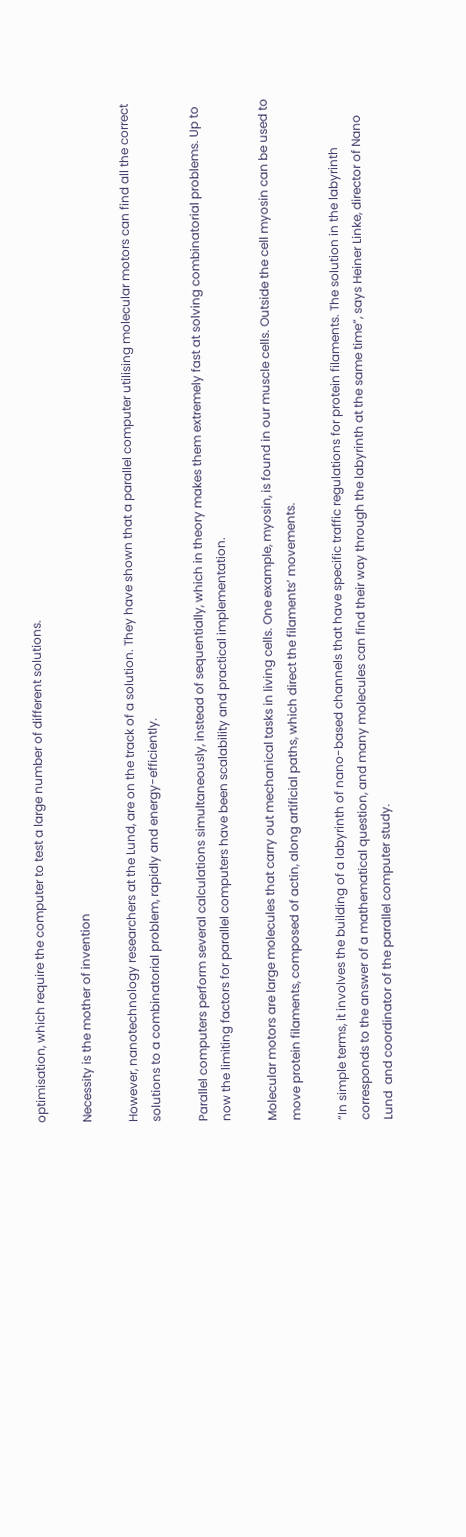optimisation, which require the computer to test a large number of different solutions.

Necessity is the mother of invention

However, nanotechnology researchers at the Lund, are on the track of a solution. They have shown that a parallel computer utilising molecular motors can find all the correct solutions to a combinatorial problem, rapidly and energy-efficiently.

Parallel computers perform several calculations simultaneously, instead of sequentially, which in theory makes them extremely fast at solving combinatorial problems. Up to now the limiting factors for parallel computers have been scalability and practical implementation.

Molecular motors are large molecules that carry out mechanical tasks in living cells. One example, myosin, is found in our muscle cells. Outside the cell myosin can be used to move protein filaments, composed of actin, along artificial paths, which direct the filaments’ movements.

“In simple terms, it involves the building of a labyrinth of nano-based channels that have specific traffic regulations for protein filaments. The solution in the labyrinth corresponds to the answer of a mathematical question, and many molecules can find their way through the labyrinth at the same time”, says Heiner Linke, director of Nano Lund  and coordinator of the parallel computer study.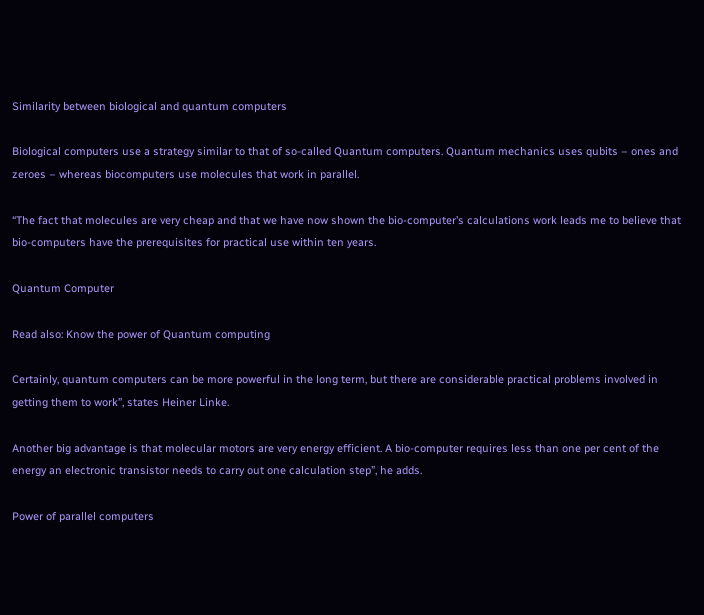Similarity between biological and quantum computers

Biological computers use a strategy similar to that of so-called Quantum computers. Quantum mechanics uses qubits – ones and zeroes – whereas biocomputers use molecules that work in parallel.

“The fact that molecules are very cheap and that we have now shown the bio-computer’s calculations work leads me to believe that bio-computers have the prerequisites for practical use within ten years.

Quantum Computer

Read also: Know the power of Quantum computing

Certainly, quantum computers can be more powerful in the long term, but there are considerable practical problems involved in getting them to work”, states Heiner Linke.

Another big advantage is that molecular motors are very energy efficient. A bio-computer requires less than one per cent of the energy an electronic transistor needs to carry out one calculation step”, he adds.

Power of parallel computers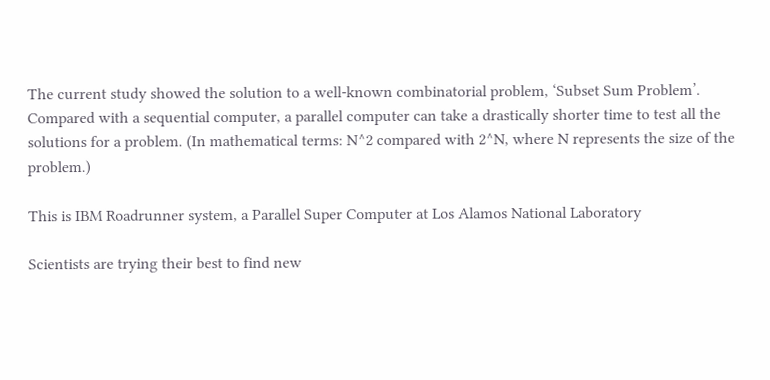The current study showed the solution to a well-known combinatorial problem, ‘Subset Sum Problem’. Compared with a sequential computer, a parallel computer can take a drastically shorter time to test all the solutions for a problem. (In mathematical terms: N^2 compared with 2^N, where N represents the size of the problem.)

This is IBM Roadrunner system, a Parallel Super Computer at Los Alamos National Laboratory

Scientists are trying their best to find new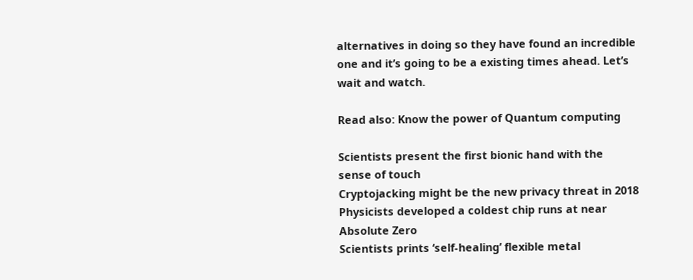alternatives in doing so they have found an incredible one and it’s going to be a existing times ahead. Let’s wait and watch.

Read also: Know the power of Quantum computing

Scientists present the first bionic hand with the sense of touch
Cryptojacking might be the new privacy threat in 2018
Physicists developed a coldest chip runs at near Absolute Zero
Scientists prints ‘self-healing’ flexible metal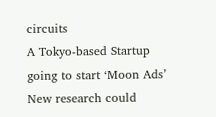circuits
A Tokyo-based Startup going to start ‘Moon Ads’
New research could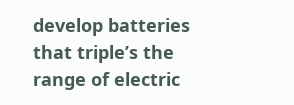develop batteries that triple’s the range of electric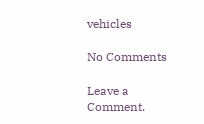vehicles

No Comments

Leave a Comment.